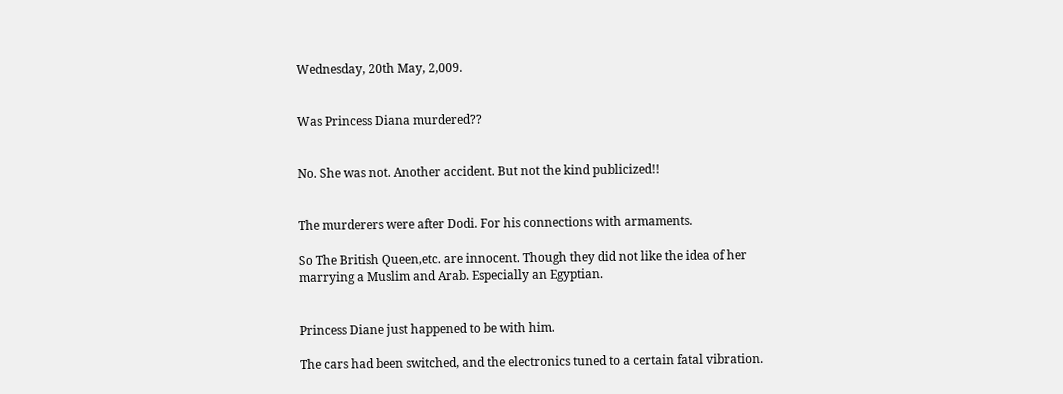Wednesday, 20th May, 2,009.


Was Princess Diana murdered??


No. She was not. Another accident. But not the kind publicized!!


The murderers were after Dodi. For his connections with armaments.

So The British Queen,etc. are innocent. Though they did not like the idea of her marrying a Muslim and Arab. Especially an Egyptian.


Princess Diane just happened to be with him.

The cars had been switched, and the electronics tuned to a certain fatal vibration.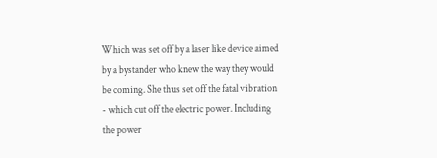Which was set off by a laser like device aimed by a bystander who knew the way they would be coming. She thus set off the fatal vibration - which cut off the electric power. Including the power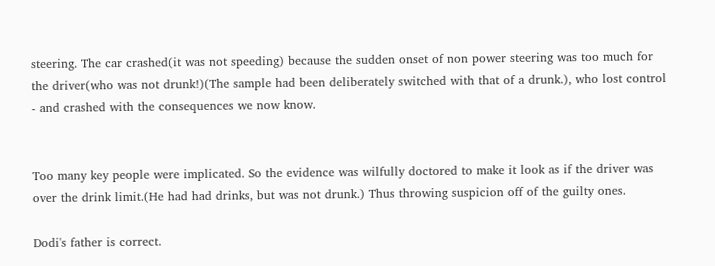steering. The car crashed(it was not speeding) because the sudden onset of non power steering was too much for the driver(who was not drunk!)(The sample had been deliberately switched with that of a drunk.), who lost control - and crashed with the consequences we now know.


Too many key people were implicated. So the evidence was wilfully doctored to make it look as if the driver was over the drink limit.(He had had drinks, but was not drunk.) Thus throwing suspicion off of the guilty ones.

Dodi's father is correct.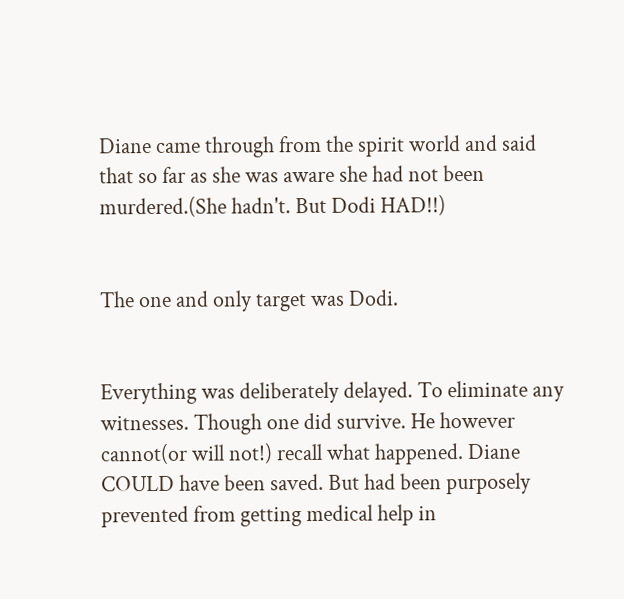Diane came through from the spirit world and said that so far as she was aware she had not been murdered.(She hadn't. But Dodi HAD!!)


The one and only target was Dodi.


Everything was deliberately delayed. To eliminate any witnesses. Though one did survive. He however cannot(or will not!) recall what happened. Diane COULD have been saved. But had been purposely prevented from getting medical help in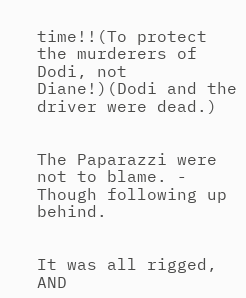time!!(To protect the murderers of Dodi, not Diane!)(Dodi and the driver were dead.)


The Paparazzi were not to blame. - Though following up behind.


It was all rigged, AND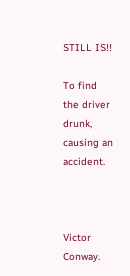STILL IS!!

To find the driver drunk, causing an accident.



Victor Conway.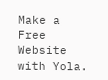Make a Free Website with Yola.